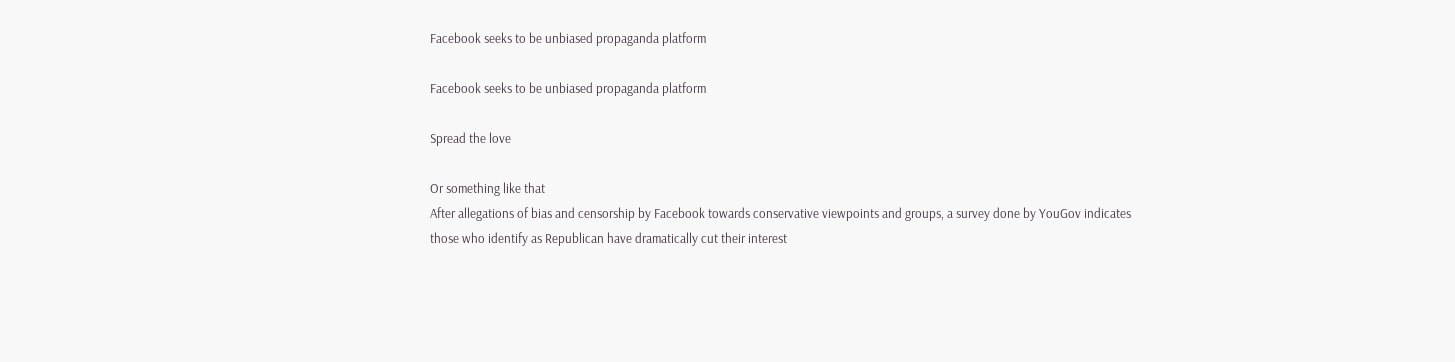Facebook seeks to be unbiased propaganda platform

Facebook seeks to be unbiased propaganda platform

Spread the love

Or something like that
After allegations of bias and censorship by Facebook towards conservative viewpoints and groups, a survey done by YouGov indicates those who identify as Republican have dramatically cut their interest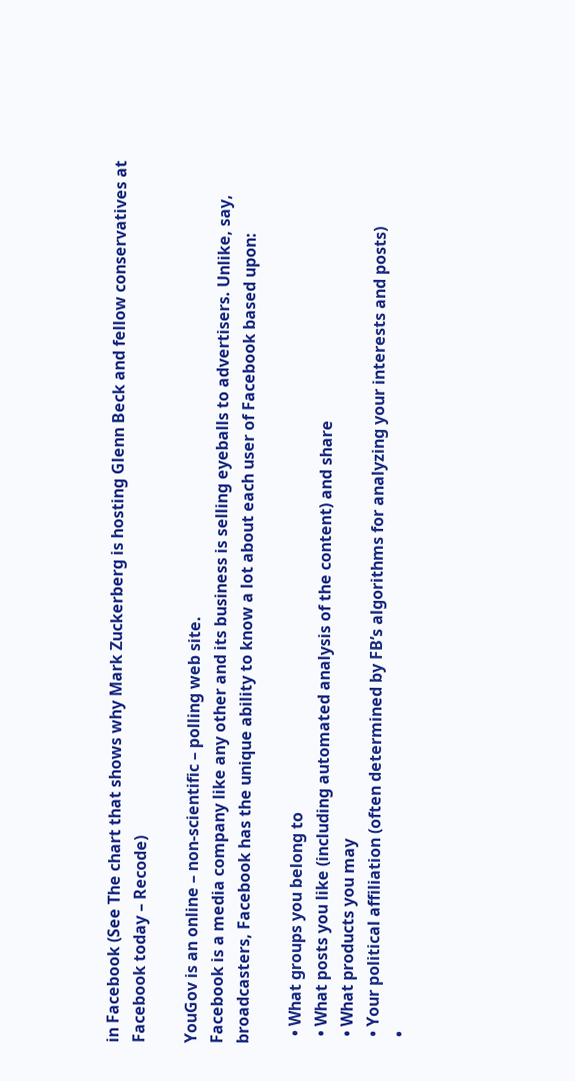in Facebook (See The chart that shows why Mark Zuckerberg is hosting Glenn Beck and fellow conservatives at Facebook today – Recode)

YouGov is an online – non-scientific – polling web site.
Facebook is a media company like any other and its business is selling eyeballs to advertisers. Unlike, say, broadcasters, Facebook has the unique ability to know a lot about each user of Facebook based upon:

  • What groups you belong to
  • What posts you like (including automated analysis of the content) and share
  • What products you may
  • Your political affiliation (often determined by FB’s algorithms for analyzing your interests and posts)
  •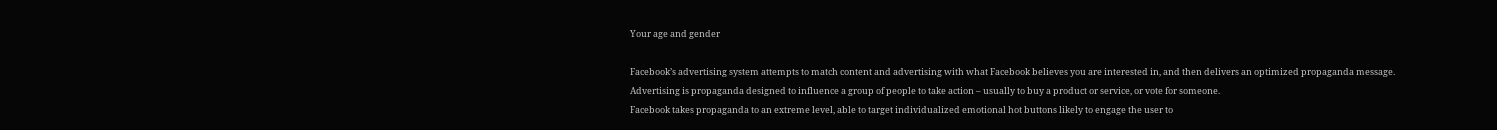Your age and gender

Facebook’s advertising system attempts to match content and advertising with what Facebook believes you are interested in, and then delivers an optimized propaganda message.
Advertising is propaganda designed to influence a group of people to take action – usually to buy a product or service, or vote for someone.
Facebook takes propaganda to an extreme level, able to target individualized emotional hot buttons likely to engage the user to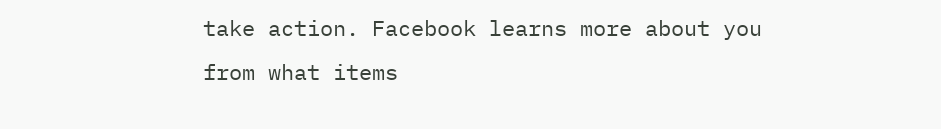take action. Facebook learns more about you from what items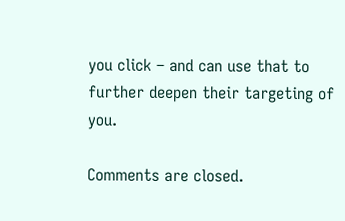you click – and can use that to further deepen their targeting of you.

Comments are closed.